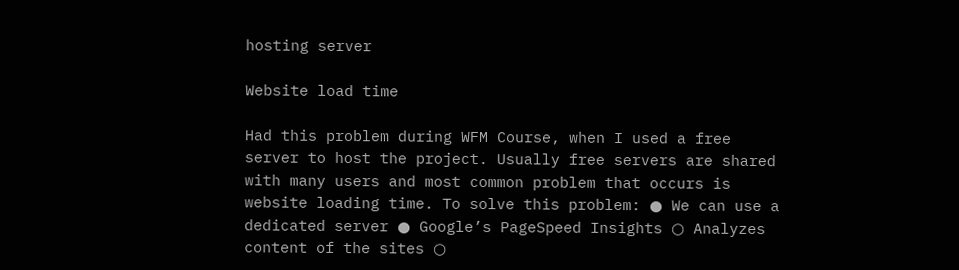hosting server

Website load time

Had this problem during WFM Course, when I used a free server to host the project. Usually free servers are shared with many users and most common problem that occurs is website loading time. To solve this problem: ● We can use a dedicated server ● Google’s PageSpeed Insights ○ Analyzes content of the sites ○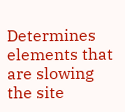Determines elements that are slowing the site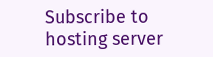Subscribe to hosting server